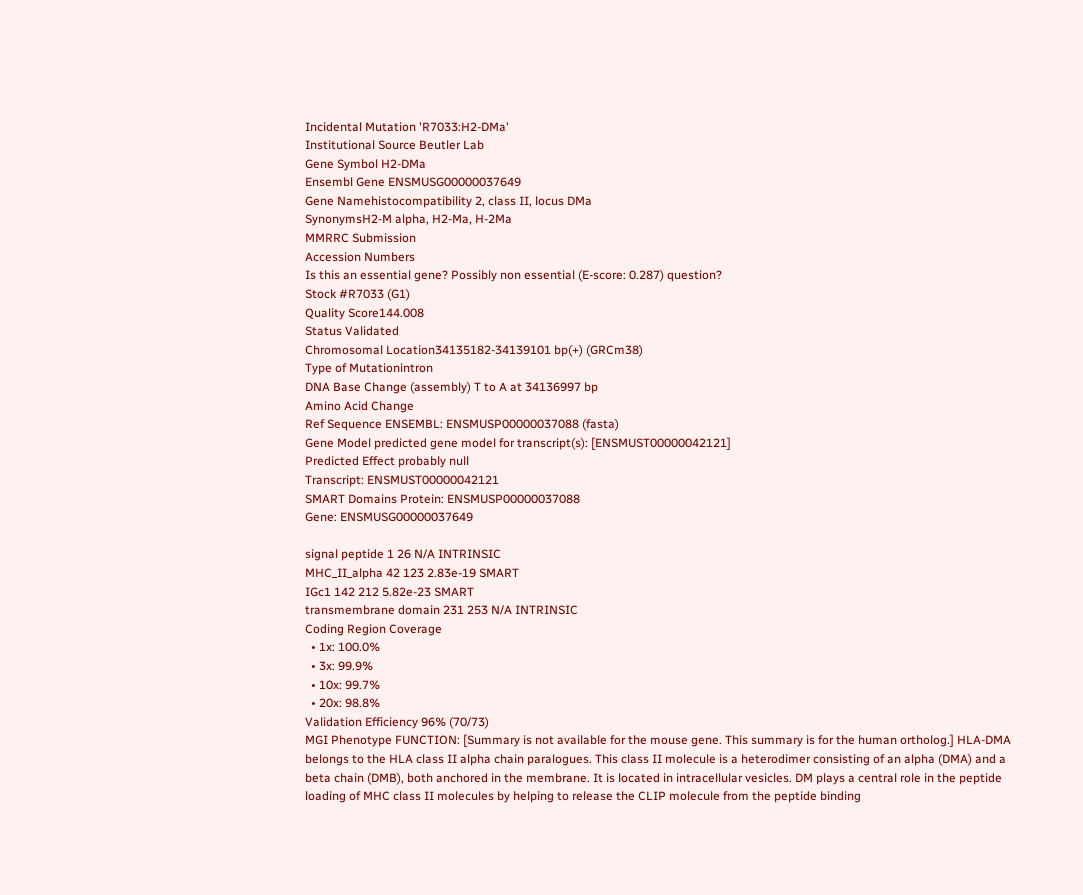Incidental Mutation 'R7033:H2-DMa'
Institutional Source Beutler Lab
Gene Symbol H2-DMa
Ensembl Gene ENSMUSG00000037649
Gene Namehistocompatibility 2, class II, locus DMa
SynonymsH2-M alpha, H2-Ma, H-2Ma
MMRRC Submission
Accession Numbers
Is this an essential gene? Possibly non essential (E-score: 0.287) question?
Stock #R7033 (G1)
Quality Score144.008
Status Validated
Chromosomal Location34135182-34139101 bp(+) (GRCm38)
Type of Mutationintron
DNA Base Change (assembly) T to A at 34136997 bp
Amino Acid Change
Ref Sequence ENSEMBL: ENSMUSP00000037088 (fasta)
Gene Model predicted gene model for transcript(s): [ENSMUST00000042121]
Predicted Effect probably null
Transcript: ENSMUST00000042121
SMART Domains Protein: ENSMUSP00000037088
Gene: ENSMUSG00000037649

signal peptide 1 26 N/A INTRINSIC
MHC_II_alpha 42 123 2.83e-19 SMART
IGc1 142 212 5.82e-23 SMART
transmembrane domain 231 253 N/A INTRINSIC
Coding Region Coverage
  • 1x: 100.0%
  • 3x: 99.9%
  • 10x: 99.7%
  • 20x: 98.8%
Validation Efficiency 96% (70/73)
MGI Phenotype FUNCTION: [Summary is not available for the mouse gene. This summary is for the human ortholog.] HLA-DMA belongs to the HLA class II alpha chain paralogues. This class II molecule is a heterodimer consisting of an alpha (DMA) and a beta chain (DMB), both anchored in the membrane. It is located in intracellular vesicles. DM plays a central role in the peptide loading of MHC class II molecules by helping to release the CLIP molecule from the peptide binding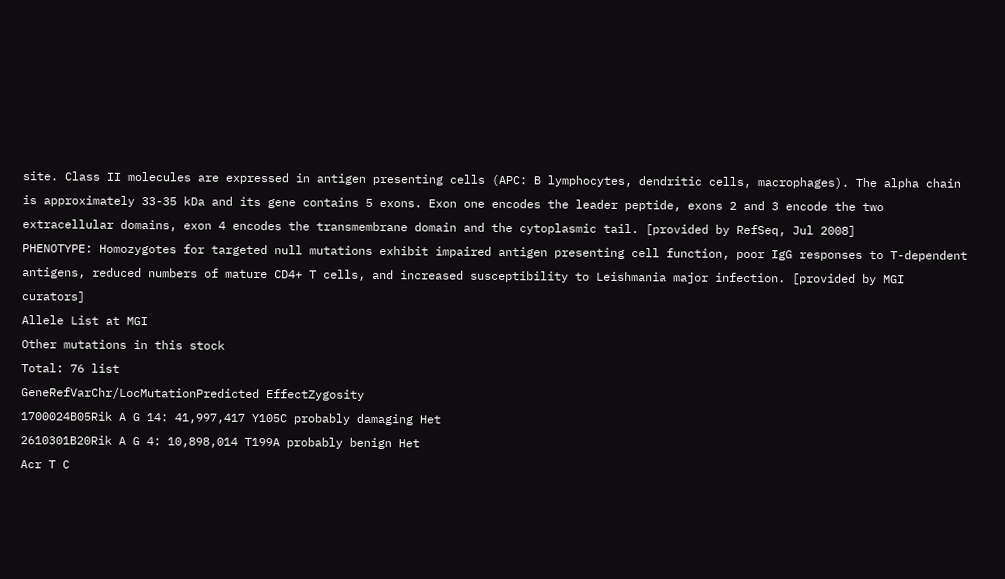site. Class II molecules are expressed in antigen presenting cells (APC: B lymphocytes, dendritic cells, macrophages). The alpha chain is approximately 33-35 kDa and its gene contains 5 exons. Exon one encodes the leader peptide, exons 2 and 3 encode the two extracellular domains, exon 4 encodes the transmembrane domain and the cytoplasmic tail. [provided by RefSeq, Jul 2008]
PHENOTYPE: Homozygotes for targeted null mutations exhibit impaired antigen presenting cell function, poor IgG responses to T-dependent antigens, reduced numbers of mature CD4+ T cells, and increased susceptibility to Leishmania major infection. [provided by MGI curators]
Allele List at MGI
Other mutations in this stock
Total: 76 list
GeneRefVarChr/LocMutationPredicted EffectZygosity
1700024B05Rik A G 14: 41,997,417 Y105C probably damaging Het
2610301B20Rik A G 4: 10,898,014 T199A probably benign Het
Acr T C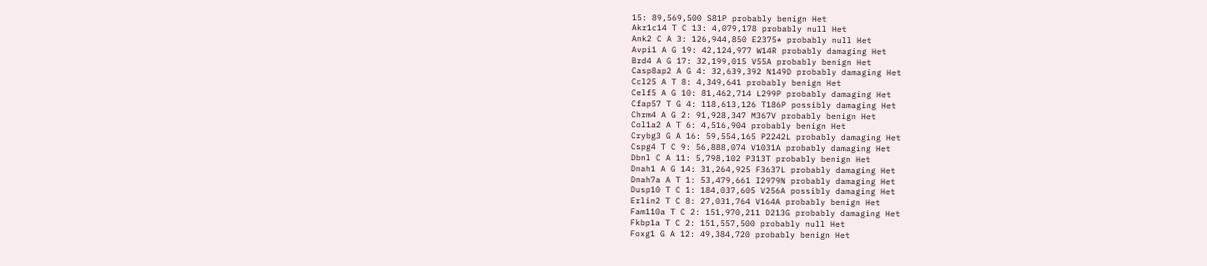15: 89,569,500 S81P probably benign Het
Akr1c14 T C 13: 4,079,178 probably null Het
Ank2 C A 3: 126,944,850 E2375* probably null Het
Avpi1 A G 19: 42,124,977 W14R probably damaging Het
Brd4 A G 17: 32,199,015 V55A probably benign Het
Casp8ap2 A G 4: 32,639,392 N149D probably damaging Het
Ccl25 A T 8: 4,349,641 probably benign Het
Celf5 A G 10: 81,462,714 L299P probably damaging Het
Cfap57 T G 4: 118,613,126 T186P possibly damaging Het
Chrm4 A G 2: 91,928,347 M367V probably benign Het
Col1a2 A T 6: 4,516,904 probably benign Het
Crybg3 G A 16: 59,554,165 P2242L probably damaging Het
Cspg4 T C 9: 56,888,074 V1031A probably damaging Het
Dbnl C A 11: 5,798,102 P313T probably benign Het
Dnah1 A G 14: 31,264,925 F3637L probably damaging Het
Dnah7a A T 1: 53,479,661 I2979N probably damaging Het
Dusp10 T C 1: 184,037,605 V256A possibly damaging Het
Erlin2 T C 8: 27,031,764 V164A probably benign Het
Fam110a T C 2: 151,970,211 D213G probably damaging Het
Fkbp1a T C 2: 151,557,500 probably null Het
Foxg1 G A 12: 49,384,720 probably benign Het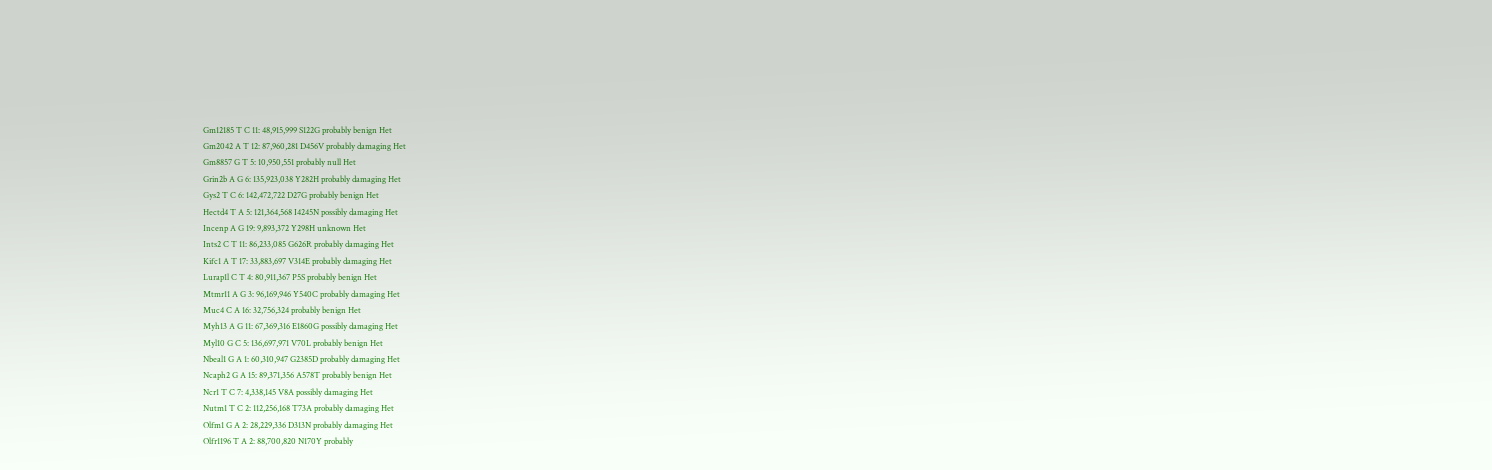Gm12185 T C 11: 48,915,999 S122G probably benign Het
Gm2042 A T 12: 87,960,281 D456V probably damaging Het
Gm8857 G T 5: 10,950,551 probably null Het
Grin2b A G 6: 135,923,038 Y282H probably damaging Het
Gys2 T C 6: 142,472,722 D27G probably benign Het
Hectd4 T A 5: 121,364,568 I4245N possibly damaging Het
Incenp A G 19: 9,893,372 Y298H unknown Het
Ints2 C T 11: 86,233,085 G626R probably damaging Het
Kifc1 A T 17: 33,883,697 V314E probably damaging Het
Lurap1l C T 4: 80,911,367 P5S probably benign Het
Mtmr11 A G 3: 96,169,946 Y540C probably damaging Het
Muc4 C A 16: 32,756,324 probably benign Het
Myh13 A G 11: 67,369,316 E1860G possibly damaging Het
Myl10 G C 5: 136,697,971 V70L probably benign Het
Nbeal1 G A 1: 60,310,947 G2385D probably damaging Het
Ncaph2 G A 15: 89,371,356 A578T probably benign Het
Ncr1 T C 7: 4,338,145 V8A possibly damaging Het
Nutm1 T C 2: 112,256,168 T73A probably damaging Het
Olfm1 G A 2: 28,229,336 D313N probably damaging Het
Olfr1196 T A 2: 88,700,820 N170Y probably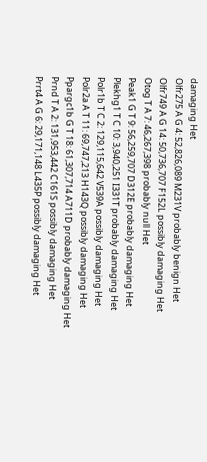damaging Het
Olfr275 A G 4: 52,826,089 M231V probably benign Het
Olfr749 A G 14: 50,736,707 F152L possibly damaging Het
Otog T A 7: 46,267,398 probably null Het
Peak1 G T 9: 56,259,707 D312E probably damaging Het
Plekhg1 T C 10: 3,940,251 I331T probably damaging Het
Polr1b T C 2: 129,115,642 V539A possibly damaging Het
Polr2a A T 11: 69,747,213 H143Q possibly damaging Het
Ppargc1b G T 18: 61,307,714 A711D probably damaging Het
Prnd T A 2: 131,953,442 C161S possibly damaging Het
Prrt4 A G 6: 29,171,148 L435P possibly damaging Het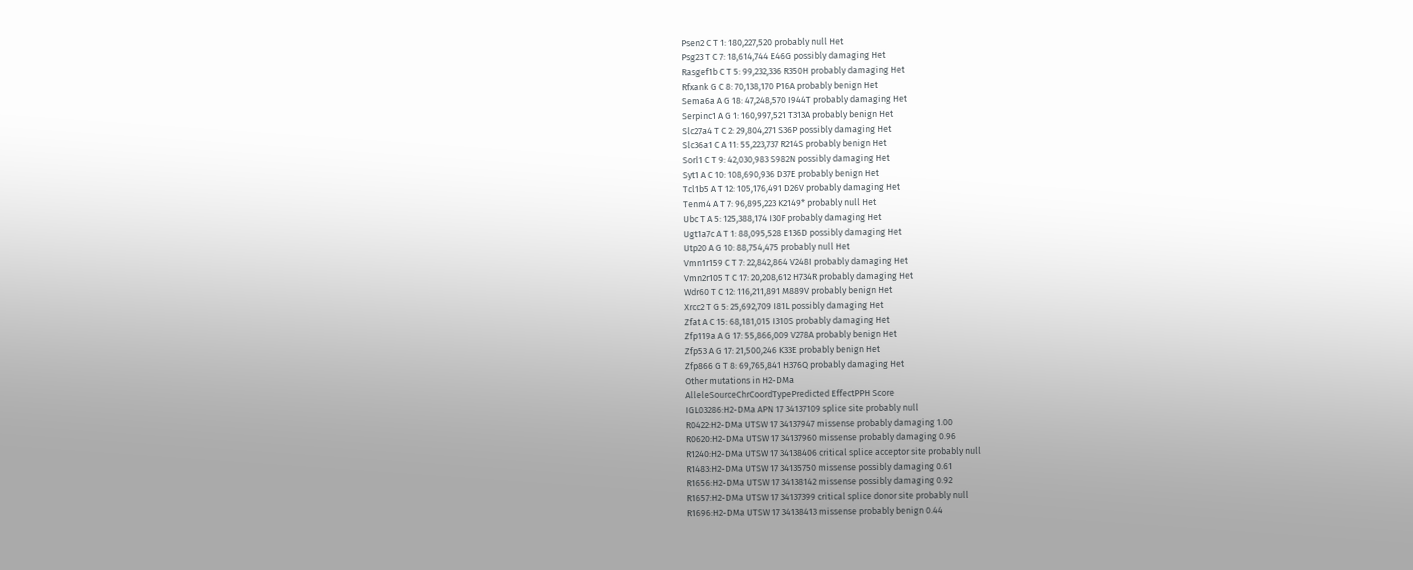Psen2 C T 1: 180,227,520 probably null Het
Psg23 T C 7: 18,614,744 E46G possibly damaging Het
Rasgef1b C T 5: 99,232,336 R350H probably damaging Het
Rfxank G C 8: 70,138,170 P16A probably benign Het
Sema6a A G 18: 47,248,570 I944T probably damaging Het
Serpinc1 A G 1: 160,997,521 T313A probably benign Het
Slc27a4 T C 2: 29,804,271 S36P possibly damaging Het
Slc36a1 C A 11: 55,223,737 R214S probably benign Het
Sorl1 C T 9: 42,030,983 S982N possibly damaging Het
Syt1 A C 10: 108,690,936 D37E probably benign Het
Tcl1b5 A T 12: 105,176,491 D26V probably damaging Het
Tenm4 A T 7: 96,895,223 K2149* probably null Het
Ubc T A 5: 125,388,174 I30F probably damaging Het
Ugt1a7c A T 1: 88,095,528 E136D possibly damaging Het
Utp20 A G 10: 88,754,475 probably null Het
Vmn1r159 C T 7: 22,842,864 V248I probably damaging Het
Vmn2r105 T C 17: 20,208,612 H734R probably damaging Het
Wdr60 T C 12: 116,211,891 M889V probably benign Het
Xrcc2 T G 5: 25,692,709 I81L possibly damaging Het
Zfat A C 15: 68,181,015 I310S probably damaging Het
Zfp119a A G 17: 55,866,009 V278A probably benign Het
Zfp53 A G 17: 21,500,246 K33E probably benign Het
Zfp866 G T 8: 69,765,841 H376Q probably damaging Het
Other mutations in H2-DMa
AlleleSourceChrCoordTypePredicted EffectPPH Score
IGL03286:H2-DMa APN 17 34137109 splice site probably null
R0422:H2-DMa UTSW 17 34137947 missense probably damaging 1.00
R0620:H2-DMa UTSW 17 34137960 missense probably damaging 0.96
R1240:H2-DMa UTSW 17 34138406 critical splice acceptor site probably null
R1483:H2-DMa UTSW 17 34135750 missense possibly damaging 0.61
R1656:H2-DMa UTSW 17 34138142 missense possibly damaging 0.92
R1657:H2-DMa UTSW 17 34137399 critical splice donor site probably null
R1696:H2-DMa UTSW 17 34138413 missense probably benign 0.44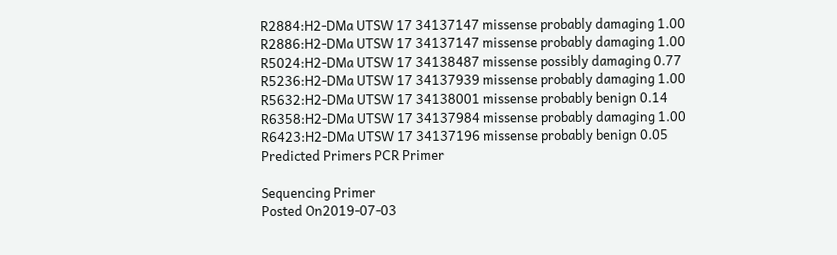R2884:H2-DMa UTSW 17 34137147 missense probably damaging 1.00
R2886:H2-DMa UTSW 17 34137147 missense probably damaging 1.00
R5024:H2-DMa UTSW 17 34138487 missense possibly damaging 0.77
R5236:H2-DMa UTSW 17 34137939 missense probably damaging 1.00
R5632:H2-DMa UTSW 17 34138001 missense probably benign 0.14
R6358:H2-DMa UTSW 17 34137984 missense probably damaging 1.00
R6423:H2-DMa UTSW 17 34137196 missense probably benign 0.05
Predicted Primers PCR Primer

Sequencing Primer
Posted On2019-07-03